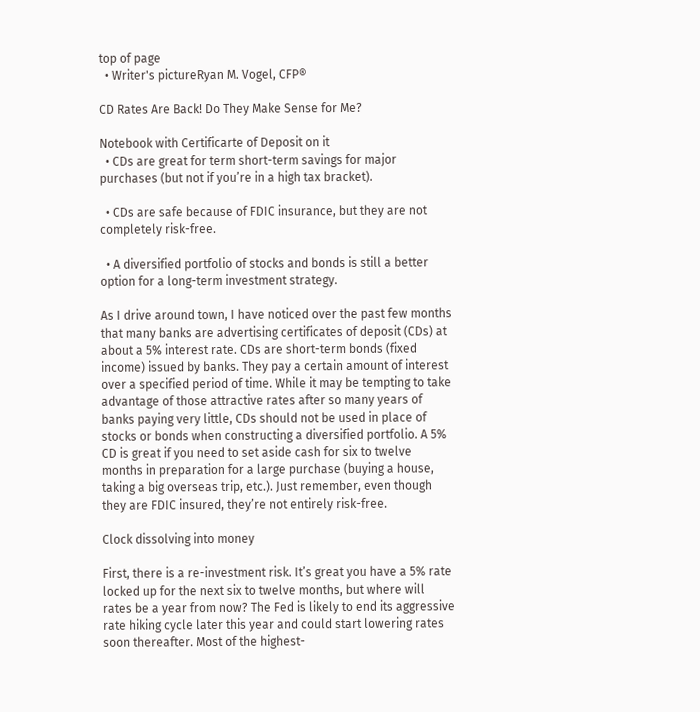top of page
  • Writer's pictureRyan M. Vogel, CFP®

CD Rates Are Back! Do They Make Sense for Me?

Notebook with Certificarte of Deposit on it
  • CDs are great for term short-term savings for major purchases (but not if you’re in a high tax bracket).

  • CDs are safe because of FDIC insurance, but they are not completely risk-free.

  • A diversified portfolio of stocks and bonds is still a better option for a long-term investment strategy.

As I drive around town, I have noticed over the past few months that many banks are advertising certificates of deposit (CDs) at about a 5% interest rate. CDs are short-term bonds (fixed income) issued by banks. They pay a certain amount of interest over a specified period of time. While it may be tempting to take advantage of those attractive rates after so many years of banks paying very little, CDs should not be used in place of stocks or bonds when constructing a diversified portfolio. A 5% CD is great if you need to set aside cash for six to twelve months in preparation for a large purchase (buying a house, taking a big overseas trip, etc.). Just remember, even though they are FDIC insured, they’re not entirely risk-free.

Clock dissolving into money

First, there is a re-investment risk. It’s great you have a 5% rate locked up for the next six to twelve months, but where will rates be a year from now? The Fed is likely to end its aggressive rate hiking cycle later this year and could start lowering rates soon thereafter. Most of the highest-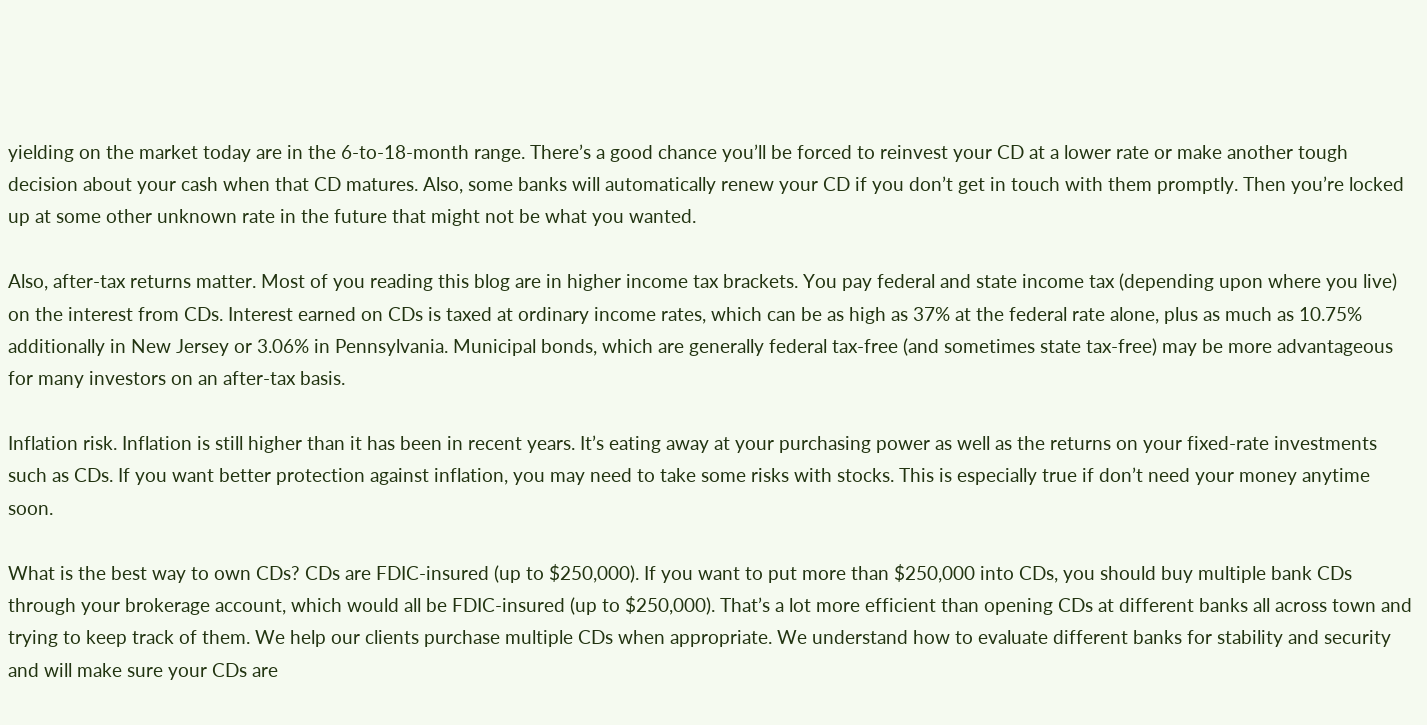yielding on the market today are in the 6-to-18-month range. There’s a good chance you’ll be forced to reinvest your CD at a lower rate or make another tough decision about your cash when that CD matures. Also, some banks will automatically renew your CD if you don’t get in touch with them promptly. Then you’re locked up at some other unknown rate in the future that might not be what you wanted.

Also, after-tax returns matter. Most of you reading this blog are in higher income tax brackets. You pay federal and state income tax (depending upon where you live) on the interest from CDs. Interest earned on CDs is taxed at ordinary income rates, which can be as high as 37% at the federal rate alone, plus as much as 10.75% additionally in New Jersey or 3.06% in Pennsylvania. Municipal bonds, which are generally federal tax-free (and sometimes state tax-free) may be more advantageous for many investors on an after-tax basis.

Inflation risk. Inflation is still higher than it has been in recent years. It’s eating away at your purchasing power as well as the returns on your fixed-rate investments such as CDs. If you want better protection against inflation, you may need to take some risks with stocks. This is especially true if don’t need your money anytime soon.

What is the best way to own CDs? CDs are FDIC-insured (up to $250,000). If you want to put more than $250,000 into CDs, you should buy multiple bank CDs through your brokerage account, which would all be FDIC-insured (up to $250,000). That’s a lot more efficient than opening CDs at different banks all across town and trying to keep track of them. We help our clients purchase multiple CDs when appropriate. We understand how to evaluate different banks for stability and security and will make sure your CDs are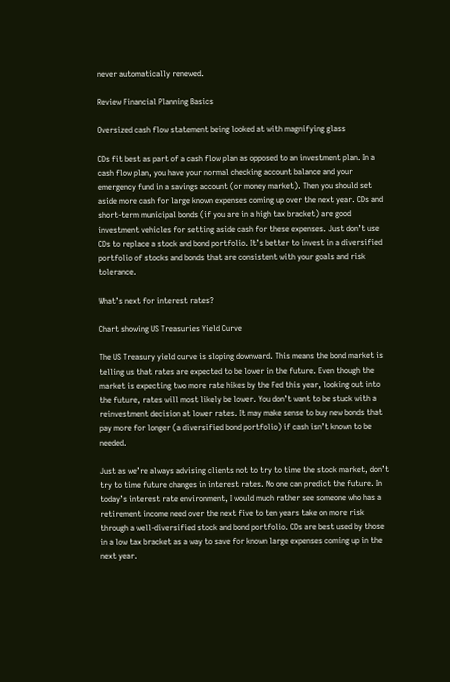never automatically renewed.

Review Financial Planning Basics

Oversized cash flow statement being looked at with magnifying glass

CDs fit best as part of a cash flow plan as opposed to an investment plan. In a cash flow plan, you have your normal checking account balance and your emergency fund in a savings account (or money market). Then you should set aside more cash for large known expenses coming up over the next year. CDs and short-term municipal bonds (if you are in a high tax bracket) are good investment vehicles for setting aside cash for these expenses. Just don’t use CDs to replace a stock and bond portfolio. It’s better to invest in a diversified portfolio of stocks and bonds that are consistent with your goals and risk tolerance.

What’s next for interest rates?

Chart showing US Treasuries Yield Curve

The US Treasury yield curve is sloping downward. This means the bond market is telling us that rates are expected to be lower in the future. Even though the market is expecting two more rate hikes by the Fed this year, looking out into the future, rates will most likely be lower. You don’t want to be stuck with a reinvestment decision at lower rates. It may make sense to buy new bonds that pay more for longer (a diversified bond portfolio) if cash isn’t known to be needed.

Just as we’re always advising clients not to try to time the stock market, don’t try to time future changes in interest rates. No one can predict the future. In today’s interest rate environment, I would much rather see someone who has a retirement income need over the next five to ten years take on more risk through a well-diversified stock and bond portfolio. CDs are best used by those in a low tax bracket as a way to save for known large expenses coming up in the next year.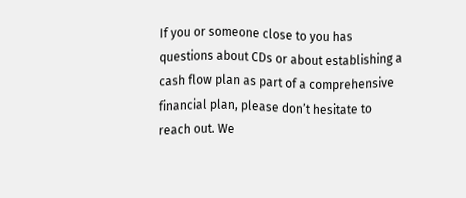If you or someone close to you has questions about CDs or about establishing a cash flow plan as part of a comprehensive financial plan, please don’t hesitate to reach out. We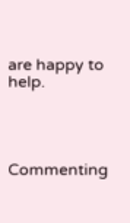are happy to help.




Commenting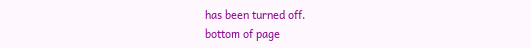has been turned off.
bottom of page